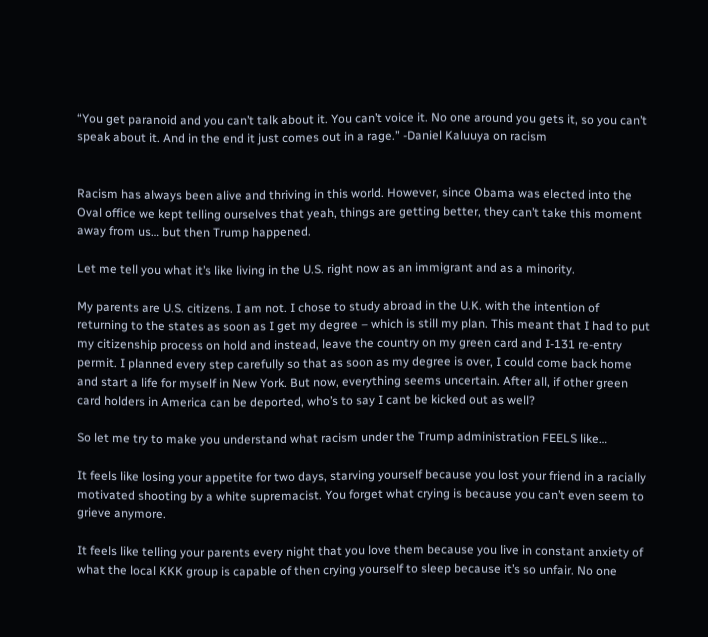“You get paranoid and you can’t talk about it. You can’t voice it. No one around you gets it, so you can’t speak about it. And in the end it just comes out in a rage.” -Daniel Kaluuya on racism


Racism has always been alive and thriving in this world. However, since Obama was elected into the Oval office we kept telling ourselves that yeah, things are getting better, they can’t take this moment away from us… but then Trump happened.

Let me tell you what it’s like living in the U.S. right now as an immigrant and as a minority.

My parents are U.S. citizens. I am not. I chose to study abroad in the U.K. with the intention of returning to the states as soon as I get my degree – which is still my plan. This meant that I had to put my citizenship process on hold and instead, leave the country on my green card and I-131 re-entry permit. I planned every step carefully so that as soon as my degree is over, I could come back home and start a life for myself in New York. But now, everything seems uncertain. After all, if other green card holders in America can be deported, who’s to say I cant be kicked out as well?

So let me try to make you understand what racism under the Trump administration FEELS like…

It feels like losing your appetite for two days, starving yourself because you lost your friend in a racially motivated shooting by a white supremacist. You forget what crying is because you can’t even seem to grieve anymore.

It feels like telling your parents every night that you love them because you live in constant anxiety of what the local KKK group is capable of then crying yourself to sleep because it’s so unfair. No one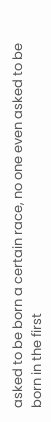asked to be born a certain race, no one even asked to be born in the first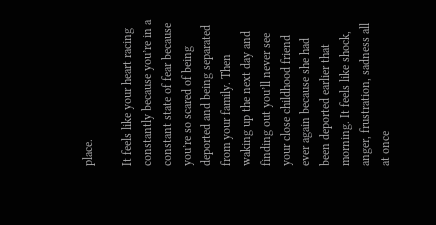place.

It feels like your heart racing constantly because you’re in a constant state of fear because you’re so scared of being deported and being separated from your family. Then waking up the next day and finding out you’ll never see your close childhood friend ever again because she had been deported earlier that morning. It feels like shock, anger, frustration, sadness all at once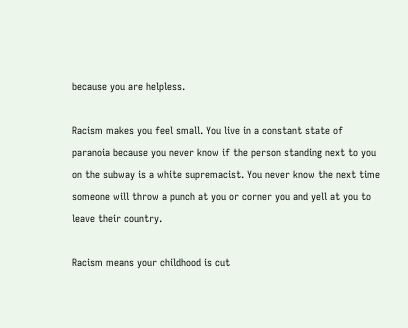because you are helpless.

Racism makes you feel small. You live in a constant state of paranoia because you never know if the person standing next to you on the subway is a white supremacist. You never know the next time someone will throw a punch at you or corner you and yell at you to leave their country.

Racism means your childhood is cut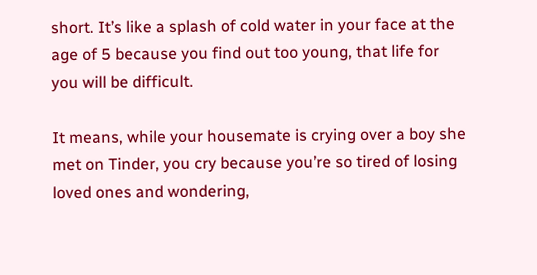short. It’s like a splash of cold water in your face at the age of 5 because you find out too young, that life for you will be difficult.

It means, while your housemate is crying over a boy she met on Tinder, you cry because you’re so tired of losing loved ones and wondering,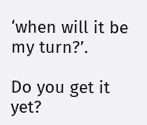‘when will it be my turn?’.

Do you get it yet?